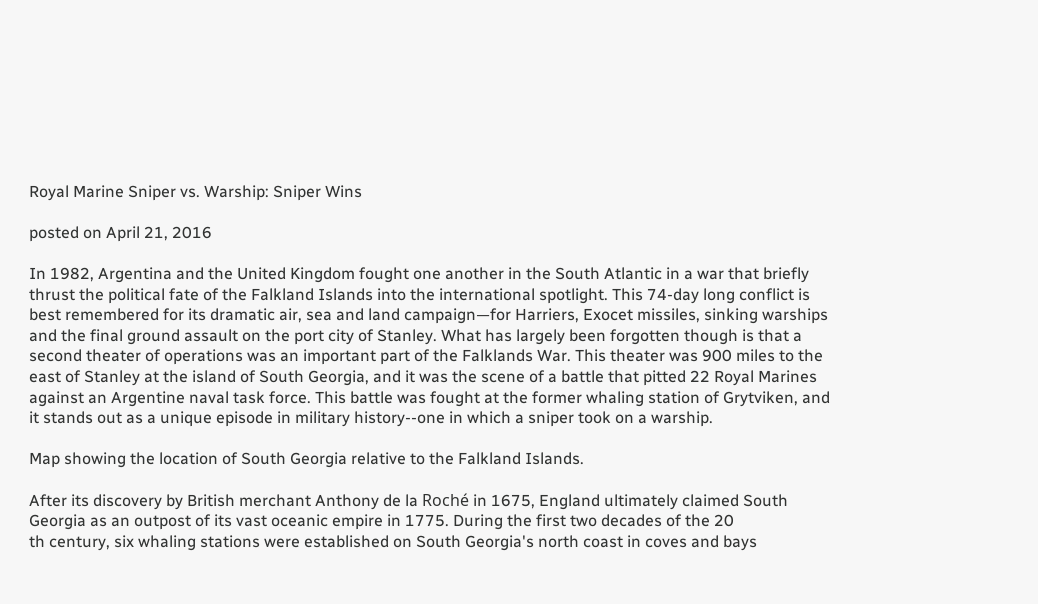Royal Marine Sniper vs. Warship: Sniper Wins

posted on April 21, 2016

In 1982, Argentina and the United Kingdom fought one another in the South Atlantic in a war that briefly thrust the political fate of the Falkland Islands into the international spotlight. This 74-day long conflict is best remembered for its dramatic air, sea and land campaign—for Harriers, Exocet missiles, sinking warships and the final ground assault on the port city of Stanley. What has largely been forgotten though is that a second theater of operations was an important part of the Falklands War. This theater was 900 miles to the east of Stanley at the island of South Georgia, and it was the scene of a battle that pitted 22 Royal Marines against an Argentine naval task force. This battle was fought at the former whaling station of Grytviken, and it stands out as a unique episode in military history--one in which a sniper took on a warship.

Map showing the location of South Georgia relative to the Falkland Islands.

After its discovery by British merchant Anthony de la Roché in 1675, England ultimately claimed South Georgia as an outpost of its vast oceanic empire in 1775. During the first two decades of the 20
th century, six whaling stations were established on South Georgia's north coast in coves and bays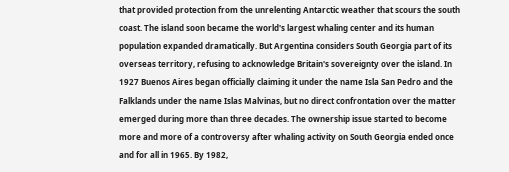that provided protection from the unrelenting Antarctic weather that scours the south coast. The island soon became the world's largest whaling center and its human population expanded dramatically. But Argentina considers South Georgia part of its overseas territory, refusing to acknowledge Britain's sovereignty over the island. In 1927 Buenos Aires began officially claiming it under the name Isla San Pedro and the Falklands under the name Islas Malvinas, but no direct confrontation over the matter emerged during more than three decades. The ownership issue started to become more and more of a controversy after whaling activity on South Georgia ended once and for all in 1965. By 1982,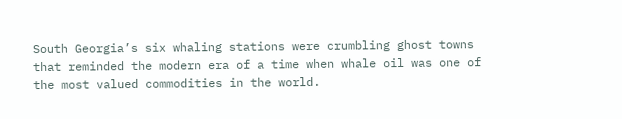South Georgia’s six whaling stations were crumbling ghost towns that reminded the modern era of a time when whale oil was one of the most valued commodities in the world.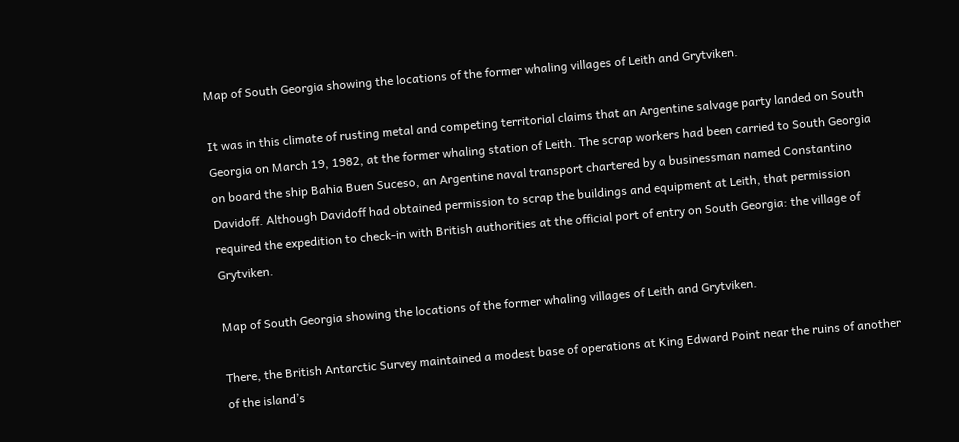Map of South Georgia showing the locations of the former whaling villages of Leith and Grytviken.

It was in this climate of rusting metal and competing territorial claims that an Argentine salvage party landed on South Georgia on March 19, 1982, at the former whaling station of Leith. The scrap workers had been carried to South Georgia on board the ship Bahia Buen Suceso, an Argentine naval transport chartered by a businessman named Constantino Davidoff. Although Davidoff had obtained permission to scrap the buildings and equipment at Leith, that permission required the expedition to check-in with British authorities at the official port of entry on South Georgia: the village of Grytviken.

Map of South Georgia showing the locations of the former whaling villages of Leith and Grytviken.

There, the British Antarctic Survey maintained a modest base of operations at King Edward Point near the ruins of another of the island’s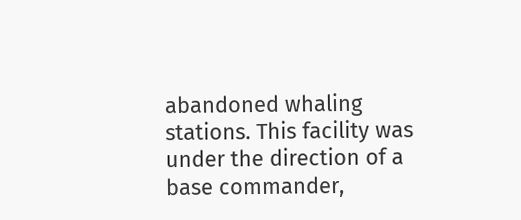abandoned whaling stations. This facility was under the direction of a base commander,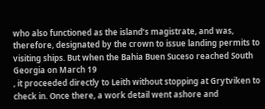who also functioned as the island’s magistrate, and was, therefore, designated by the crown to issue landing permits to visiting ships. But when the Bahia Buen Suceso reached South Georgia on March 19
, it proceeded directly to Leith without stopping at Grytviken to check in. Once there, a work detail went ashore and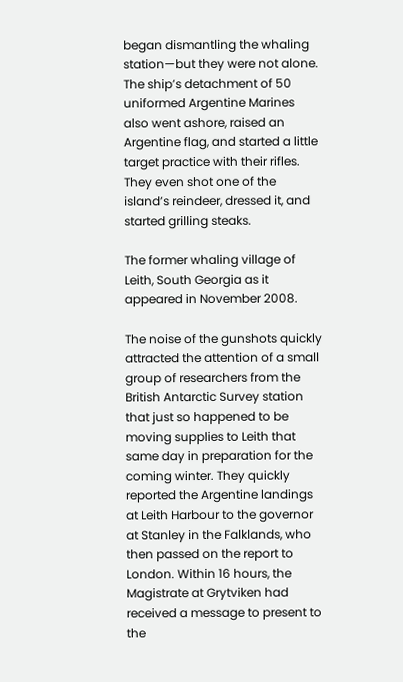began dismantling the whaling station—but they were not alone. The ship’s detachment of 50 uniformed Argentine Marines also went ashore, raised an Argentine flag, and started a little target practice with their rifles. They even shot one of the island’s reindeer, dressed it, and started grilling steaks.

The former whaling village of Leith, South Georgia as it appeared in November 2008.

The noise of the gunshots quickly attracted the attention of a small group of researchers from the British Antarctic Survey station that just so happened to be moving supplies to Leith that same day in preparation for the coming winter. They quickly reported the Argentine landings at Leith Harbour to the governor at Stanley in the Falklands, who then passed on the report to London. Within 16 hours, the Magistrate at Grytviken had received a message to present to the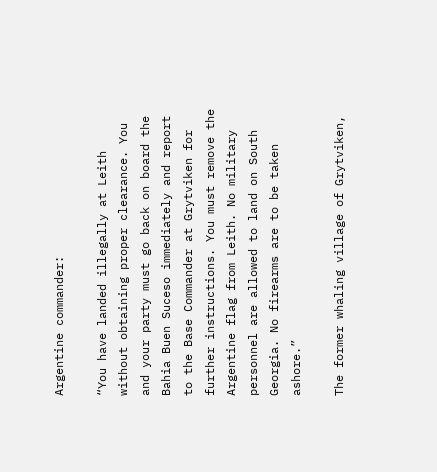Argentine commander:

“You have landed illegally at Leith without obtaining proper clearance. You and your party must go back on board the Bahia Buen Suceso immediately and report to the Base Commander at Grytviken for further instructions. You must remove the Argentine flag from Leith. No military personnel are allowed to land on South Georgia. No firearms are to be taken ashore.”

The former whaling village of Grytviken,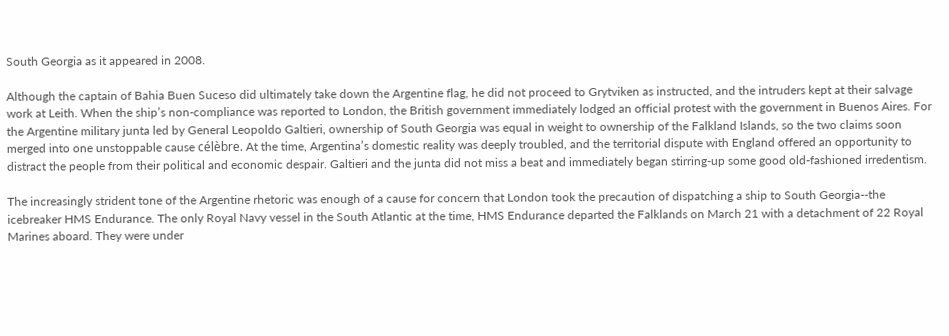South Georgia as it appeared in 2008.

Although the captain of Bahia Buen Suceso did ultimately take down the Argentine flag, he did not proceed to Grytviken as instructed, and the intruders kept at their salvage work at Leith. When the ship’s non-compliance was reported to London, the British government immediately lodged an official protest with the government in Buenos Aires. For the Argentine military junta led by General Leopoldo Galtieri, ownership of South Georgia was equal in weight to ownership of the Falkland Islands, so the two claims soon merged into one unstoppable cause célèbre. At the time, Argentina’s domestic reality was deeply troubled, and the territorial dispute with England offered an opportunity to distract the people from their political and economic despair. Galtieri and the junta did not miss a beat and immediately began stirring-up some good old-fashioned irredentism.

The increasingly strident tone of the Argentine rhetoric was enough of a cause for concern that London took the precaution of dispatching a ship to South Georgia--the icebreaker HMS Endurance. The only Royal Navy vessel in the South Atlantic at the time, HMS Endurance departed the Falklands on March 21 with a detachment of 22 Royal Marines aboard. They were under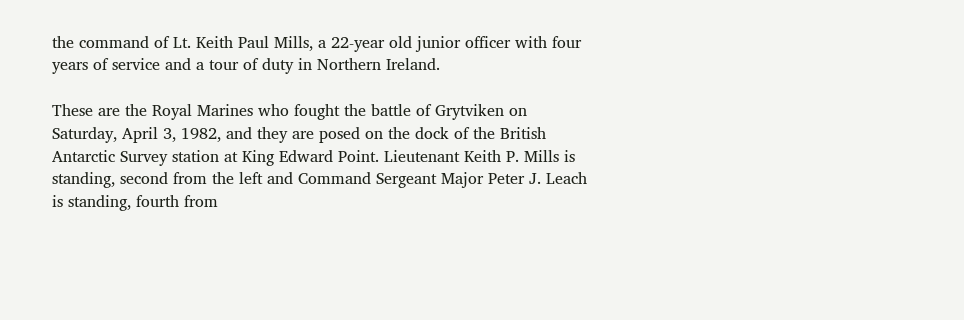the command of Lt. Keith Paul Mills, a 22-year old junior officer with four years of service and a tour of duty in Northern Ireland.

These are the Royal Marines who fought the battle of Grytviken on Saturday, April 3, 1982, and they are posed on the dock of the British Antarctic Survey station at King Edward Point. Lieutenant Keith P. Mills is standing, second from the left and Command Sergeant Major Peter J. Leach is standing, fourth from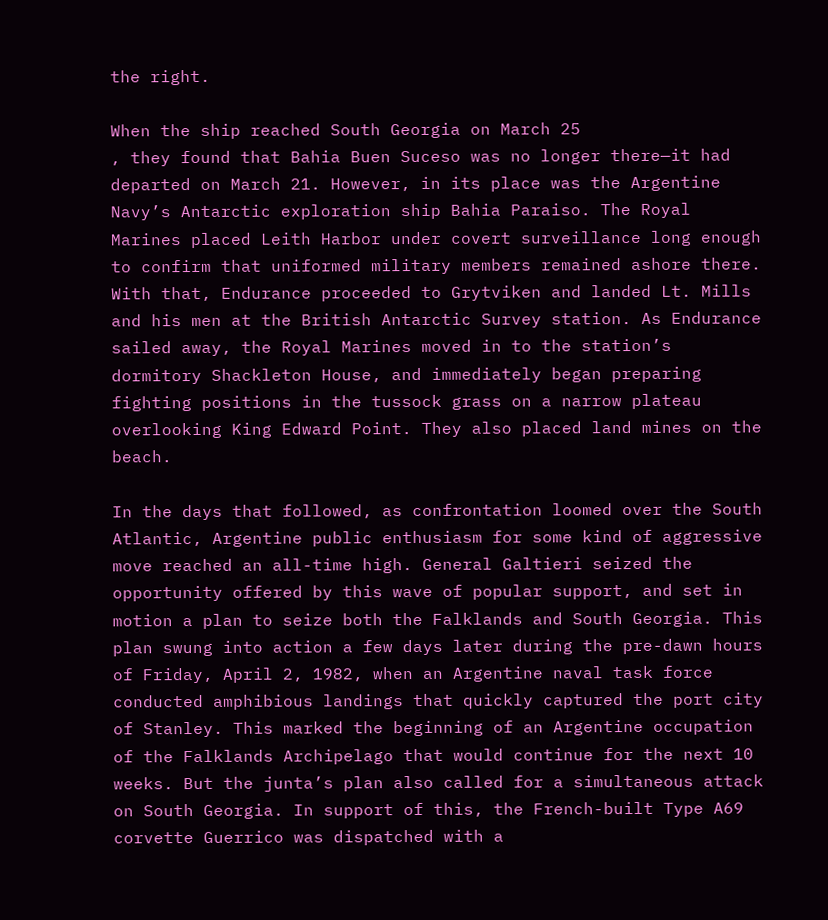the right.

When the ship reached South Georgia on March 25
, they found that Bahia Buen Suceso was no longer there—it had departed on March 21. However, in its place was the Argentine Navy’s Antarctic exploration ship Bahia Paraiso. The Royal Marines placed Leith Harbor under covert surveillance long enough to confirm that uniformed military members remained ashore there. With that, Endurance proceeded to Grytviken and landed Lt. Mills and his men at the British Antarctic Survey station. As Endurance sailed away, the Royal Marines moved in to the station’s dormitory Shackleton House, and immediately began preparing fighting positions in the tussock grass on a narrow plateau overlooking King Edward Point. They also placed land mines on the beach.

In the days that followed, as confrontation loomed over the South Atlantic, Argentine public enthusiasm for some kind of aggressive move reached an all-time high. General Galtieri seized the opportunity offered by this wave of popular support, and set in motion a plan to seize both the Falklands and South Georgia. This plan swung into action a few days later during the pre-dawn hours of Friday, April 2, 1982, when an Argentine naval task force conducted amphibious landings that quickly captured the port city of Stanley. This marked the beginning of an Argentine occupation of the Falklands Archipelago that would continue for the next 10 weeks. But the junta’s plan also called for a simultaneous attack on South Georgia. In support of this, the French-built Type A69 corvette Guerrico was dispatched with a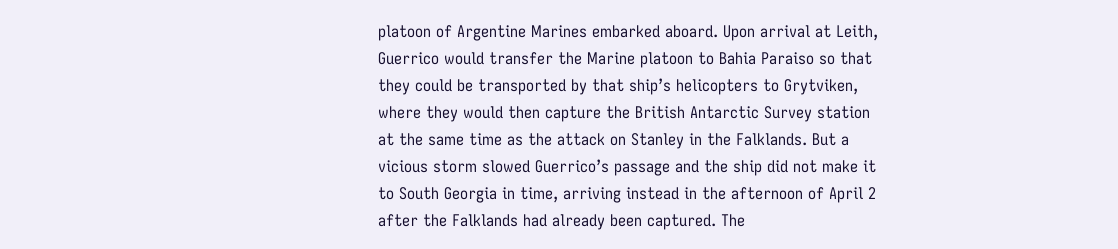platoon of Argentine Marines embarked aboard. Upon arrival at Leith, Guerrico would transfer the Marine platoon to Bahia Paraiso so that they could be transported by that ship’s helicopters to Grytviken, where they would then capture the British Antarctic Survey station at the same time as the attack on Stanley in the Falklands. But a vicious storm slowed Guerrico’s passage and the ship did not make it to South Georgia in time, arriving instead in the afternoon of April 2 after the Falklands had already been captured. The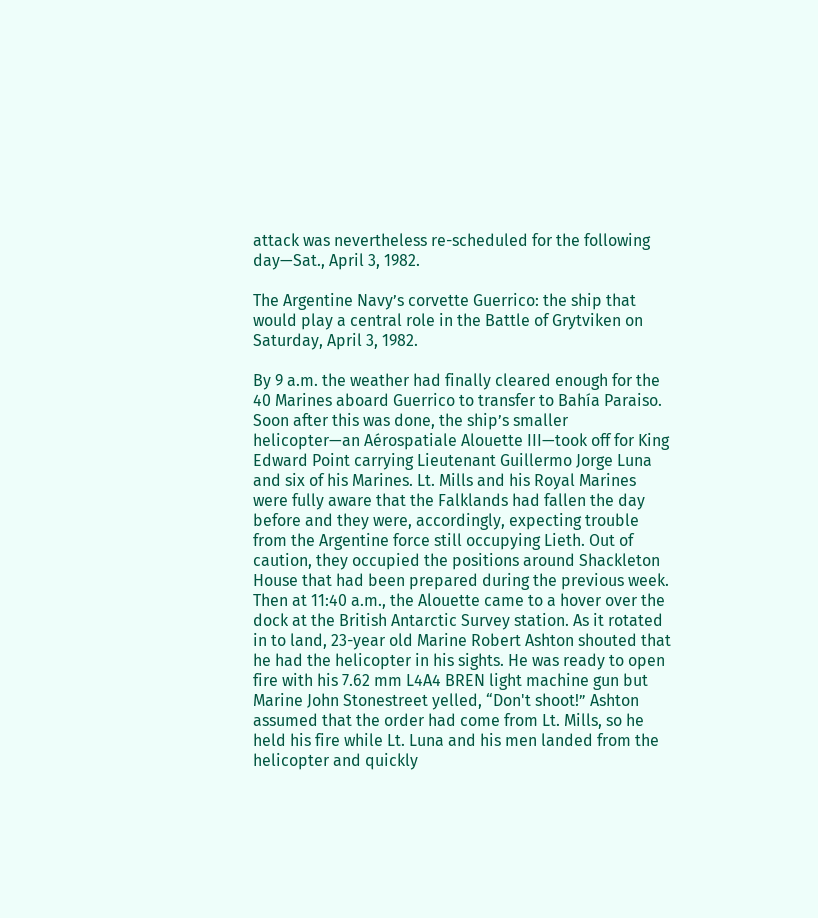attack was nevertheless re-scheduled for the following day—Sat., April 3, 1982.

The Argentine Navy’s corvette Guerrico: the ship that would play a central role in the Battle of Grytviken on Saturday, April 3, 1982.

By 9 a.m. the weather had finally cleared enough for the 40 Marines aboard Guerrico to transfer to Bahía Paraiso. Soon after this was done, the ship’s smaller helicopter—an Aérospatiale Alouette III—took off for King Edward Point carrying Lieutenant Guillermo Jorge Luna and six of his Marines. Lt. Mills and his Royal Marines were fully aware that the Falklands had fallen the day before and they were, accordingly, expecting trouble from the Argentine force still occupying Lieth. Out of caution, they occupied the positions around Shackleton House that had been prepared during the previous week. Then at 11:40 a.m., the Alouette came to a hover over the dock at the British Antarctic Survey station. As it rotated in to land, 23-year old Marine Robert Ashton shouted that he had the helicopter in his sights. He was ready to open fire with his 7.62 mm L4A4 BREN light machine gun but Marine John Stonestreet yelled, “Don't shoot!” Ashton assumed that the order had come from Lt. Mills, so he held his fire while Lt. Luna and his men landed from the helicopter and quickly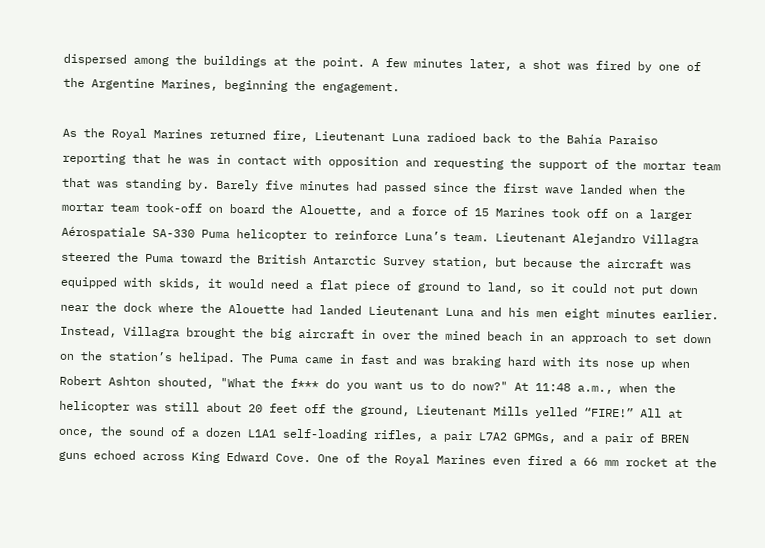dispersed among the buildings at the point. A few minutes later, a shot was fired by one of the Argentine Marines, beginning the engagement.

As the Royal Marines returned fire, Lieutenant Luna radioed back to the Bahía Paraiso reporting that he was in contact with opposition and requesting the support of the mortar team that was standing by. Barely five minutes had passed since the first wave landed when the mortar team took-off on board the Alouette, and a force of 15 Marines took off on a larger Aérospatiale SA-330 Puma helicopter to reinforce Luna’s team. Lieutenant Alejandro Villagra steered the Puma toward the British Antarctic Survey station, but because the aircraft was equipped with skids, it would need a flat piece of ground to land, so it could not put down near the dock where the Alouette had landed Lieutenant Luna and his men eight minutes earlier. Instead, Villagra brought the big aircraft in over the mined beach in an approach to set down on the station’s helipad. The Puma came in fast and was braking hard with its nose up when Robert Ashton shouted, "What the f*** do you want us to do now?" At 11:48 a.m., when the helicopter was still about 20 feet off the ground, Lieutenant Mills yelled “FIRE!” All at once, the sound of a dozen L1A1 self-loading rifles, a pair L7A2 GPMGs, and a pair of BREN guns echoed across King Edward Cove. One of the Royal Marines even fired a 66 mm rocket at the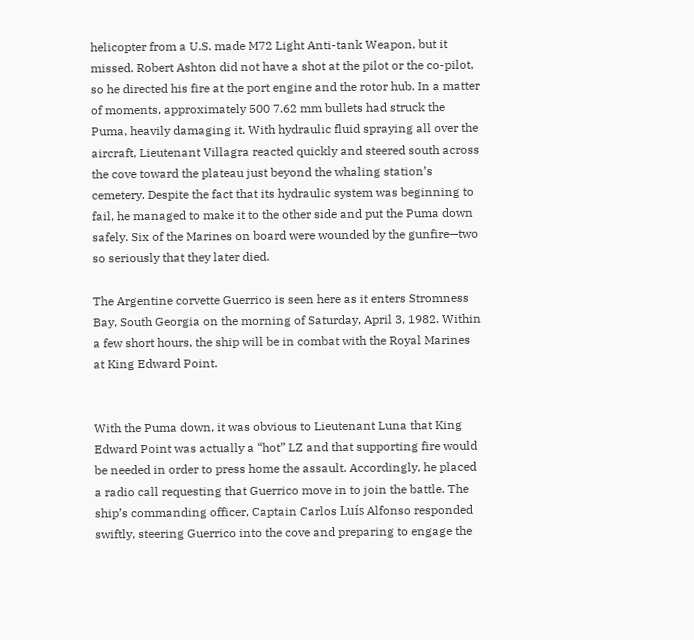helicopter from a U.S. made M72 Light Anti-tank Weapon, but it missed. Robert Ashton did not have a shot at the pilot or the co-pilot, so he directed his fire at the port engine and the rotor hub. In a matter of moments, approximately 500 7.62 mm bullets had struck the Puma, heavily damaging it. With hydraulic fluid spraying all over the aircraft, Lieutenant Villagra reacted quickly and steered south across the cove toward the plateau just beyond the whaling station’s cemetery. Despite the fact that its hydraulic system was beginning to fail, he managed to make it to the other side and put the Puma down safely. Six of the Marines on board were wounded by the gunfire—two so seriously that they later died.

The Argentine corvette Guerrico is seen here as it enters Stromness Bay, South Georgia on the morning of Saturday, April 3, 1982. Within a few short hours, the ship will be in combat with the Royal Marines at King Edward Point.


With the Puma down, it was obvious to Lieutenant Luna that King Edward Point was actually a “hot” LZ and that supporting fire would be needed in order to press home the assault. Accordingly, he placed a radio call requesting that Guerrico move in to join the battle. The ship’s commanding officer, Captain Carlos Luís Alfonso responded swiftly, steering Guerrico into the cove and preparing to engage the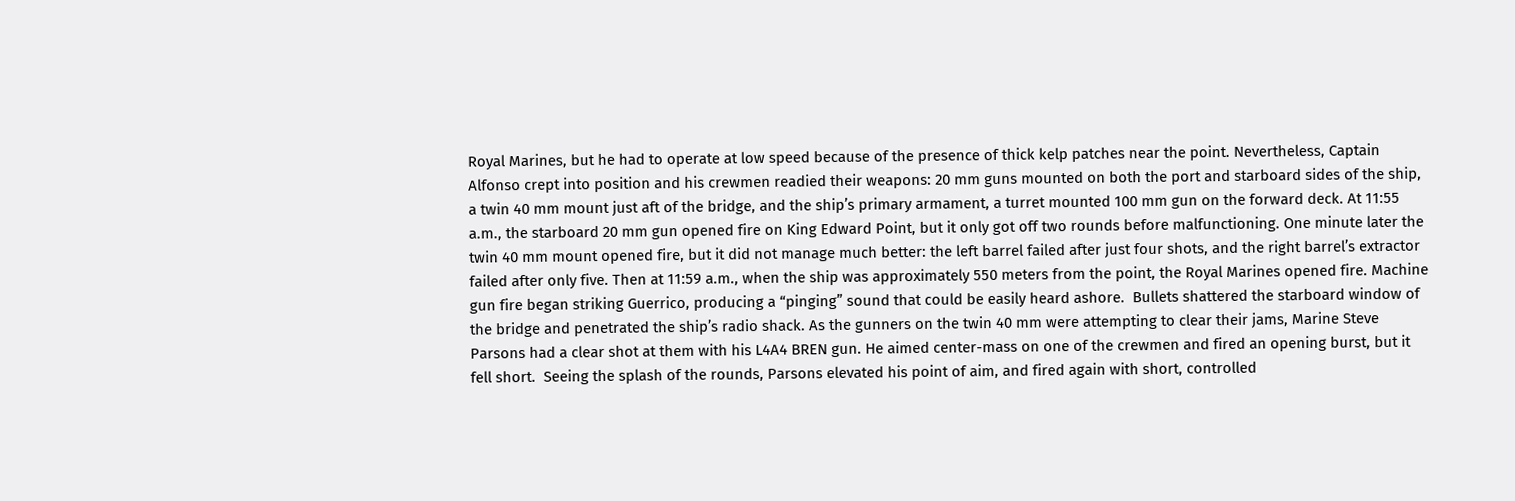Royal Marines, but he had to operate at low speed because of the presence of thick kelp patches near the point. Nevertheless, Captain Alfonso crept into position and his crewmen readied their weapons: 20 mm guns mounted on both the port and starboard sides of the ship, a twin 40 mm mount just aft of the bridge, and the ship’s primary armament, a turret mounted 100 mm gun on the forward deck. At 11:55 a.m., the starboard 20 mm gun opened fire on King Edward Point, but it only got off two rounds before malfunctioning. One minute later the twin 40 mm mount opened fire, but it did not manage much better: the left barrel failed after just four shots, and the right barrel’s extractor failed after only five. Then at 11:59 a.m., when the ship was approximately 550 meters from the point, the Royal Marines opened fire. Machine gun fire began striking Guerrico, producing a “pinging” sound that could be easily heard ashore.  Bullets shattered the starboard window of the bridge and penetrated the ship’s radio shack. As the gunners on the twin 40 mm were attempting to clear their jams, Marine Steve Parsons had a clear shot at them with his L4A4 BREN gun. He aimed center-mass on one of the crewmen and fired an opening burst, but it fell short.  Seeing the splash of the rounds, Parsons elevated his point of aim, and fired again with short, controlled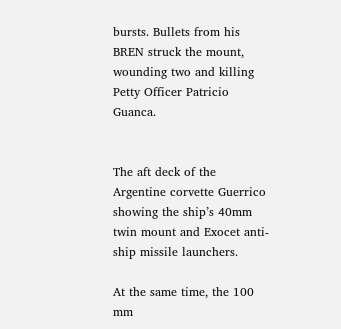bursts. Bullets from his BREN struck the mount, wounding two and killing Petty Officer Patricio Guanca.


The aft deck of the Argentine corvette Guerrico showing the ship’s 40mm twin mount and Exocet anti-ship missile launchers.

At the same time, the 100 mm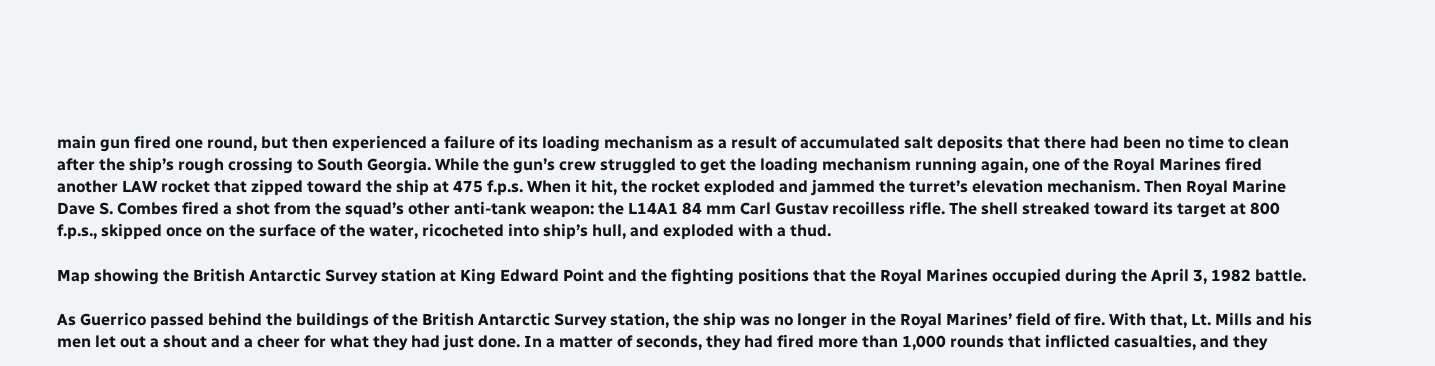main gun fired one round, but then experienced a failure of its loading mechanism as a result of accumulated salt deposits that there had been no time to clean after the ship’s rough crossing to South Georgia. While the gun’s crew struggled to get the loading mechanism running again, one of the Royal Marines fired another LAW rocket that zipped toward the ship at 475 f.p.s. When it hit, the rocket exploded and jammed the turret’s elevation mechanism. Then Royal Marine Dave S. Combes fired a shot from the squad’s other anti-tank weapon: the L14A1 84 mm Carl Gustav recoilless rifle. The shell streaked toward its target at 800 f.p.s., skipped once on the surface of the water, ricocheted into ship’s hull, and exploded with a thud.

Map showing the British Antarctic Survey station at King Edward Point and the fighting positions that the Royal Marines occupied during the April 3, 1982 battle.

As Guerrico passed behind the buildings of the British Antarctic Survey station, the ship was no longer in the Royal Marines’ field of fire. With that, Lt. Mills and his men let out a shout and a cheer for what they had just done. In a matter of seconds, they had fired more than 1,000 rounds that inflicted casualties, and they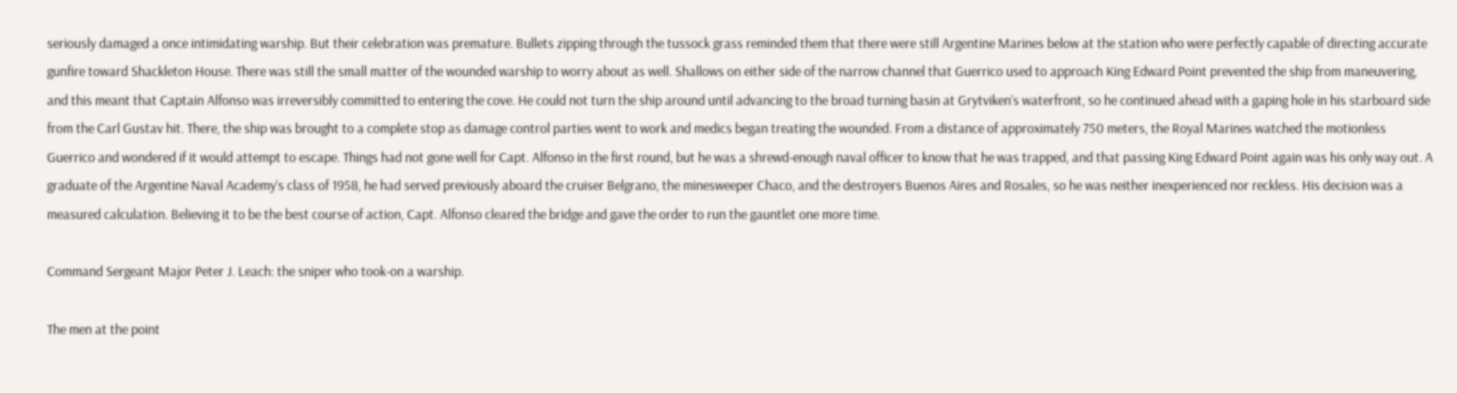seriously damaged a once intimidating warship. But their celebration was premature. Bullets zipping through the tussock grass reminded them that there were still Argentine Marines below at the station who were perfectly capable of directing accurate gunfire toward Shackleton House. There was still the small matter of the wounded warship to worry about as well. Shallows on either side of the narrow channel that Guerrico used to approach King Edward Point prevented the ship from maneuvering, and this meant that Captain Alfonso was irreversibly committed to entering the cove. He could not turn the ship around until advancing to the broad turning basin at Grytviken’s waterfront, so he continued ahead with a gaping hole in his starboard side from the Carl Gustav hit. There, the ship was brought to a complete stop as damage control parties went to work and medics began treating the wounded. From a distance of approximately 750 meters, the Royal Marines watched the motionless Guerrico and wondered if it would attempt to escape. Things had not gone well for Capt. Alfonso in the first round, but he was a shrewd-enough naval officer to know that he was trapped, and that passing King Edward Point again was his only way out. A graduate of the Argentine Naval Academy’s class of 1958, he had served previously aboard the cruiser Belgrano, the minesweeper Chaco, and the destroyers Buenos Aires and Rosales, so he was neither inexperienced nor reckless. His decision was a measured calculation. Believing it to be the best course of action, Capt. Alfonso cleared the bridge and gave the order to run the gauntlet one more time.

Command Sergeant Major Peter J. Leach: the sniper who took-on a warship.

The men at the point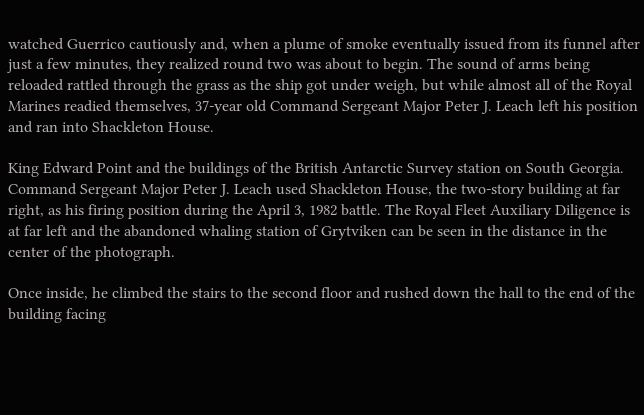watched Guerrico cautiously and, when a plume of smoke eventually issued from its funnel after just a few minutes, they realized round two was about to begin. The sound of arms being reloaded rattled through the grass as the ship got under weigh, but while almost all of the Royal Marines readied themselves, 37-year old Command Sergeant Major Peter J. Leach left his position and ran into Shackleton House.

King Edward Point and the buildings of the British Antarctic Survey station on South Georgia. Command Sergeant Major Peter J. Leach used Shackleton House, the two-story building at far right, as his firing position during the April 3, 1982 battle. The Royal Fleet Auxiliary Diligence is at far left and the abandoned whaling station of Grytviken can be seen in the distance in the center of the photograph.

Once inside, he climbed the stairs to the second floor and rushed down the hall to the end of the building facing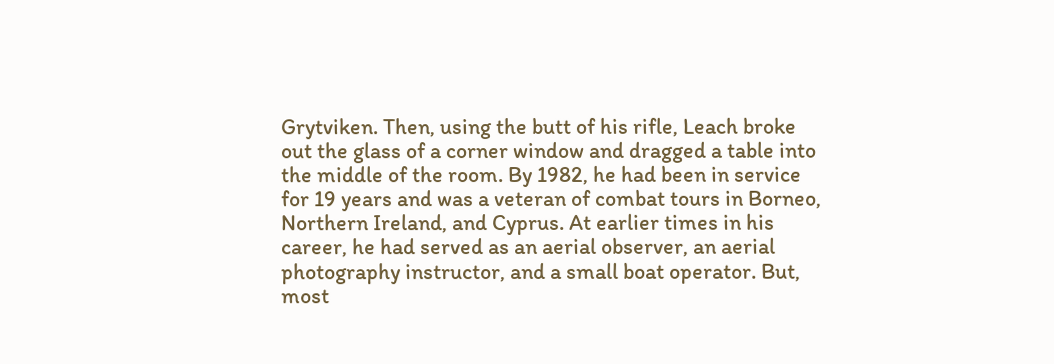Grytviken. Then, using the butt of his rifle, Leach broke out the glass of a corner window and dragged a table into the middle of the room. By 1982, he had been in service for 19 years and was a veteran of combat tours in Borneo, Northern Ireland, and Cyprus. At earlier times in his career, he had served as an aerial observer, an aerial photography instructor, and a small boat operator. But, most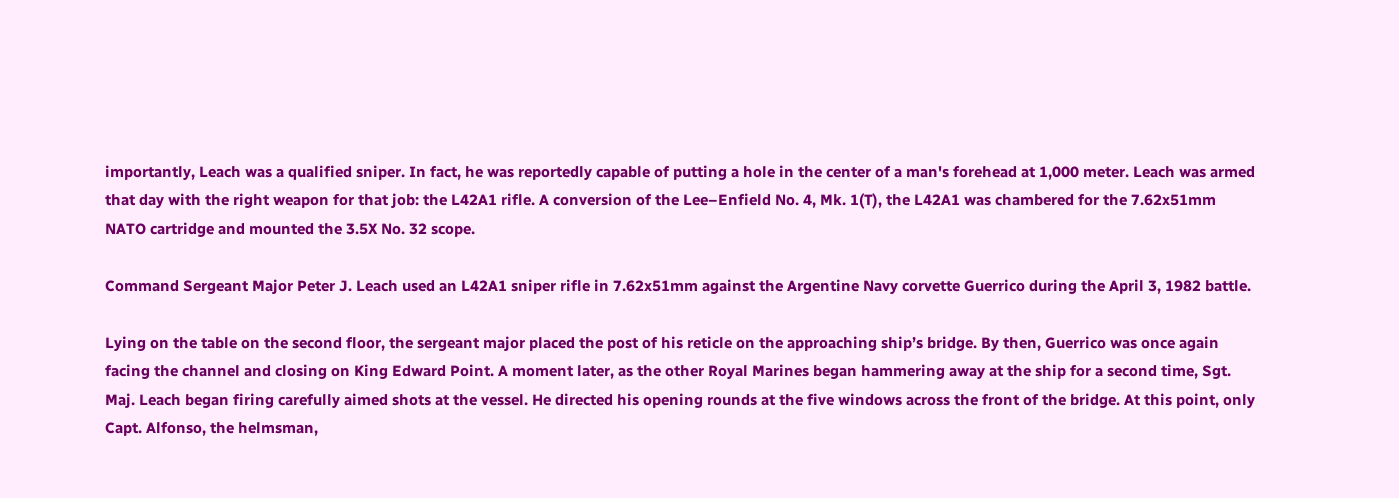importantly, Leach was a qualified sniper. In fact, he was reportedly capable of putting a hole in the center of a man's forehead at 1,000 meter. Leach was armed that day with the right weapon for that job: the L42A1 rifle. A conversion of the Lee–Enfield No. 4, Mk. 1(T), the L42A1 was chambered for the 7.62x51mm NATO cartridge and mounted the 3.5X No. 32 scope.

Command Sergeant Major Peter J. Leach used an L42A1 sniper rifle in 7.62x51mm against the Argentine Navy corvette Guerrico during the April 3, 1982 battle.

Lying on the table on the second floor, the sergeant major placed the post of his reticle on the approaching ship’s bridge. By then, Guerrico was once again facing the channel and closing on King Edward Point. A moment later, as the other Royal Marines began hammering away at the ship for a second time, Sgt. Maj. Leach began firing carefully aimed shots at the vessel. He directed his opening rounds at the five windows across the front of the bridge. At this point, only Capt. Alfonso, the helmsman,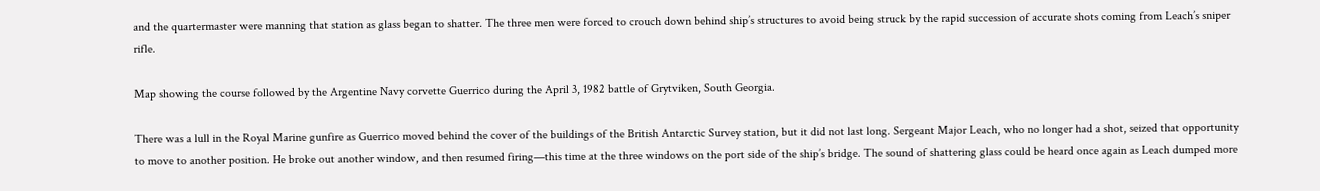and the quartermaster were manning that station as glass began to shatter. The three men were forced to crouch down behind ship’s structures to avoid being struck by the rapid succession of accurate shots coming from Leach’s sniper rifle.

Map showing the course followed by the Argentine Navy corvette Guerrico during the April 3, 1982 battle of Grytviken, South Georgia.

There was a lull in the Royal Marine gunfire as Guerrico moved behind the cover of the buildings of the British Antarctic Survey station, but it did not last long. Sergeant Major Leach, who no longer had a shot, seized that opportunity to move to another position. He broke out another window, and then resumed firing—this time at the three windows on the port side of the ship’s bridge. The sound of shattering glass could be heard once again as Leach dumped more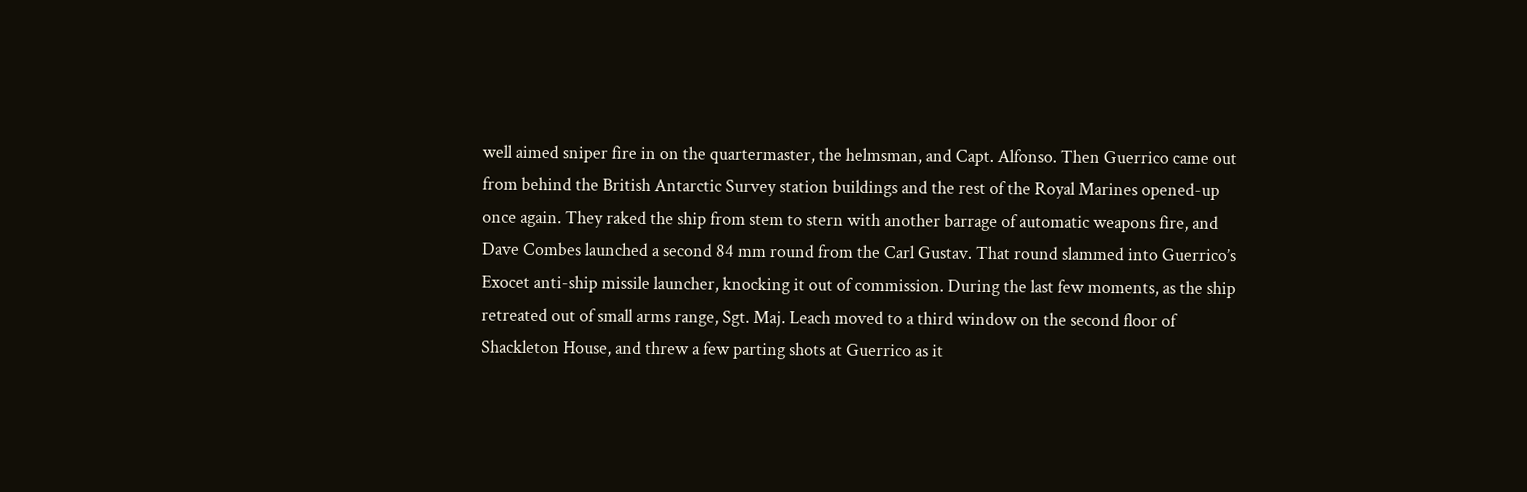well aimed sniper fire in on the quartermaster, the helmsman, and Capt. Alfonso. Then Guerrico came out from behind the British Antarctic Survey station buildings and the rest of the Royal Marines opened-up once again. They raked the ship from stem to stern with another barrage of automatic weapons fire, and Dave Combes launched a second 84 mm round from the Carl Gustav. That round slammed into Guerrico’s Exocet anti-ship missile launcher, knocking it out of commission. During the last few moments, as the ship retreated out of small arms range, Sgt. Maj. Leach moved to a third window on the second floor of Shackleton House, and threw a few parting shots at Guerrico as it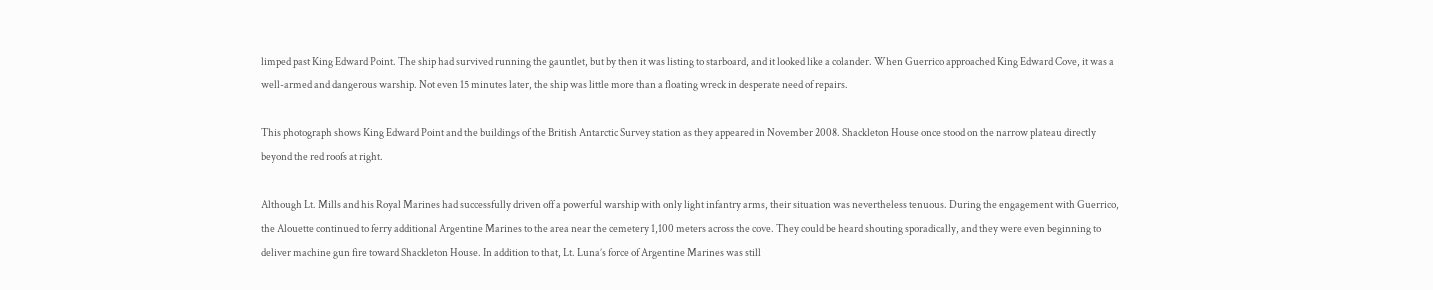limped past King Edward Point. The ship had survived running the gauntlet, but by then it was listing to starboard, and it looked like a colander. When Guerrico approached King Edward Cove, it was a well-armed and dangerous warship. Not even 15 minutes later, the ship was little more than a floating wreck in desperate need of repairs.

This photograph shows King Edward Point and the buildings of the British Antarctic Survey station as they appeared in November 2008. Shackleton House once stood on the narrow plateau directly beyond the red roofs at right.

Although Lt. Mills and his Royal Marines had successfully driven off a powerful warship with only light infantry arms, their situation was nevertheless tenuous. During the engagement with Guerrico, the Alouette continued to ferry additional Argentine Marines to the area near the cemetery 1,100 meters across the cove. They could be heard shouting sporadically, and they were even beginning to deliver machine gun fire toward Shackleton House. In addition to that, Lt. Luna’s force of Argentine Marines was still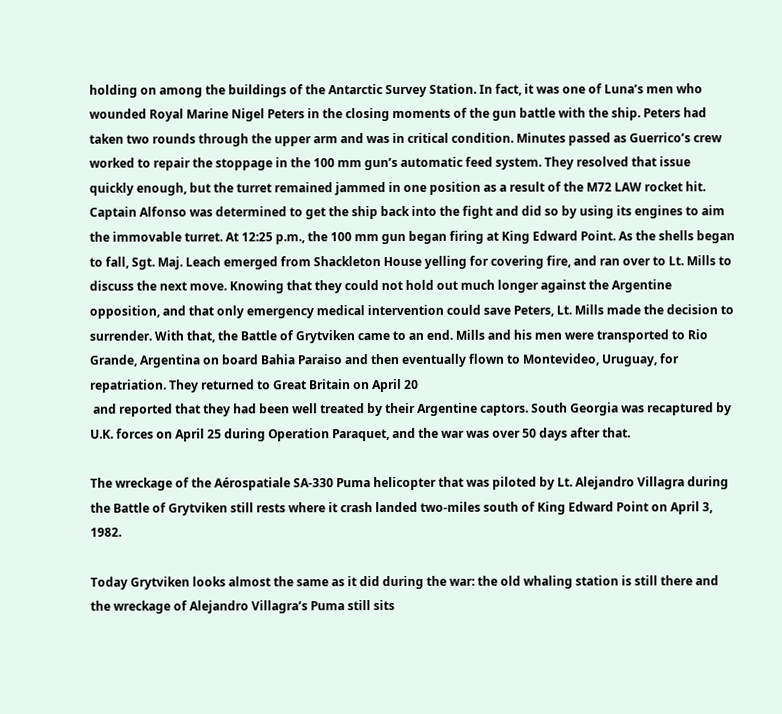holding on among the buildings of the Antarctic Survey Station. In fact, it was one of Luna’s men who wounded Royal Marine Nigel Peters in the closing moments of the gun battle with the ship. Peters had taken two rounds through the upper arm and was in critical condition. Minutes passed as Guerrico’s crew worked to repair the stoppage in the 100 mm gun’s automatic feed system. They resolved that issue quickly enough, but the turret remained jammed in one position as a result of the M72 LAW rocket hit. Captain Alfonso was determined to get the ship back into the fight and did so by using its engines to aim the immovable turret. At 12:25 p.m., the 100 mm gun began firing at King Edward Point. As the shells began to fall, Sgt. Maj. Leach emerged from Shackleton House yelling for covering fire, and ran over to Lt. Mills to discuss the next move. Knowing that they could not hold out much longer against the Argentine opposition, and that only emergency medical intervention could save Peters, Lt. Mills made the decision to surrender. With that, the Battle of Grytviken came to an end. Mills and his men were transported to Rio Grande, Argentina on board Bahia Paraiso and then eventually flown to Montevideo, Uruguay, for repatriation. They returned to Great Britain on April 20
 and reported that they had been well treated by their Argentine captors. South Georgia was recaptured by U.K. forces on April 25 during Operation Paraquet, and the war was over 50 days after that.

The wreckage of the Aérospatiale SA-330 Puma helicopter that was piloted by Lt. Alejandro Villagra during the Battle of Grytviken still rests where it crash landed two-miles south of King Edward Point on April 3, 1982.

Today Grytviken looks almost the same as it did during the war: the old whaling station is still there and the wreckage of Alejandro Villagra’s Puma still sits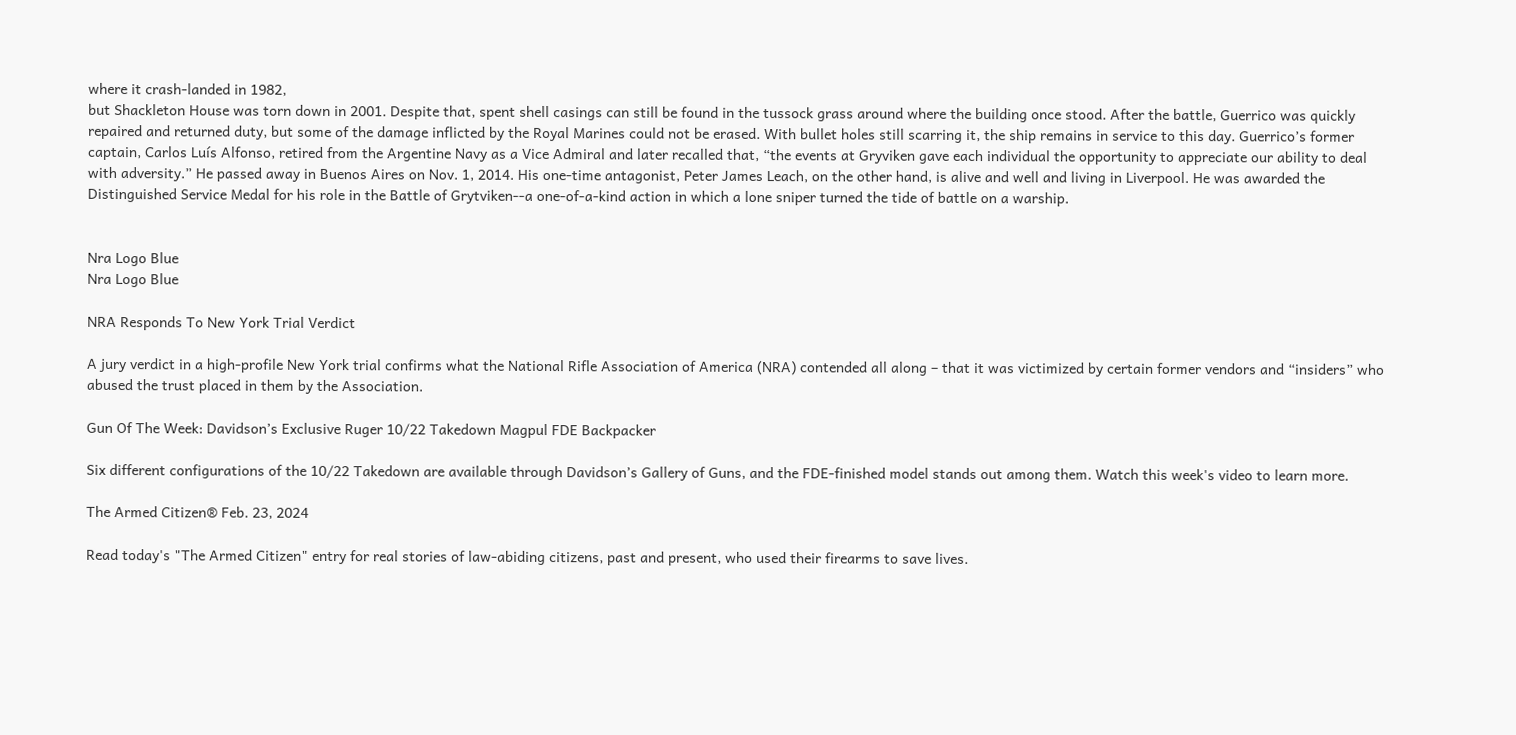where it crash-landed in 1982,
but Shackleton House was torn down in 2001. Despite that, spent shell casings can still be found in the tussock grass around where the building once stood. After the battle, Guerrico was quickly repaired and returned duty, but some of the damage inflicted by the Royal Marines could not be erased. With bullet holes still scarring it, the ship remains in service to this day. Guerrico’s former captain, Carlos Luís Alfonso, retired from the Argentine Navy as a Vice Admiral and later recalled that, “the events at Gryviken gave each individual the opportunity to appreciate our ability to deal with adversity.” He passed away in Buenos Aires on Nov. 1, 2014. His one-time antagonist, Peter James Leach, on the other hand, is alive and well and living in Liverpool. He was awarded the Distinguished Service Medal for his role in the Battle of Grytviken--a one-of-a-kind action in which a lone sniper turned the tide of battle on a warship.


Nra Logo Blue
Nra Logo Blue

NRA Responds To New York Trial Verdict

A jury verdict in a high-profile New York trial confirms what the National Rifle Association of America (NRA) contended all along – that it was victimized by certain former vendors and “insiders” who abused the trust placed in them by the Association.

Gun Of The Week: Davidson’s Exclusive Ruger 10/22 Takedown Magpul FDE Backpacker

Six different configurations of the 10/22 Takedown are available through Davidson’s Gallery of Guns, and the FDE-finished model stands out among them. Watch this week's video to learn more.

The Armed Citizen® Feb. 23, 2024

Read today's "The Armed Citizen" entry for real stories of law-abiding citizens, past and present, who used their firearms to save lives.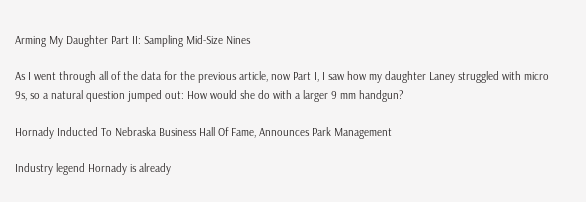Arming My Daughter Part II: Sampling Mid-Size Nines

As I went through all of the data for the previous article, now Part I, I saw how my daughter Laney struggled with micro 9s, so a natural question jumped out: How would she do with a larger 9 mm handgun?

Hornady Inducted To Nebraska Business Hall Of Fame, Announces Park Management

Industry legend Hornady is already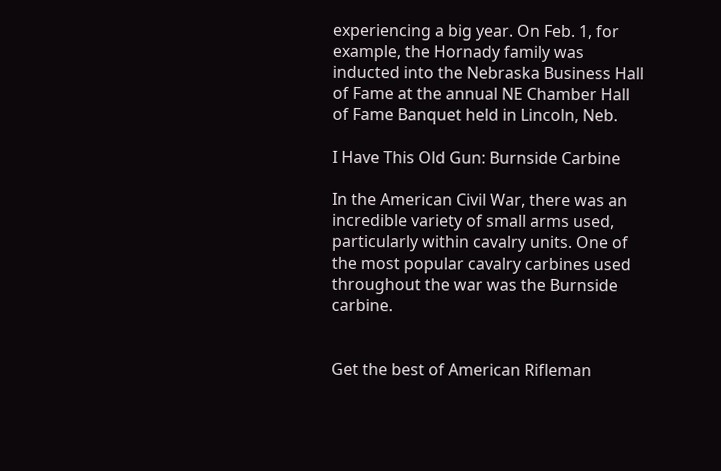experiencing a big year. On Feb. 1, for example, the Hornady family was inducted into the Nebraska Business Hall of Fame at the annual NE Chamber Hall of Fame Banquet held in Lincoln, Neb.

I Have This Old Gun: Burnside Carbine

In the American Civil War, there was an incredible variety of small arms used, particularly within cavalry units. One of the most popular cavalry carbines used throughout the war was the Burnside carbine.


Get the best of American Rifleman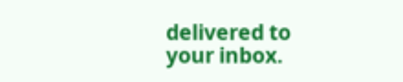delivered to your inbox.